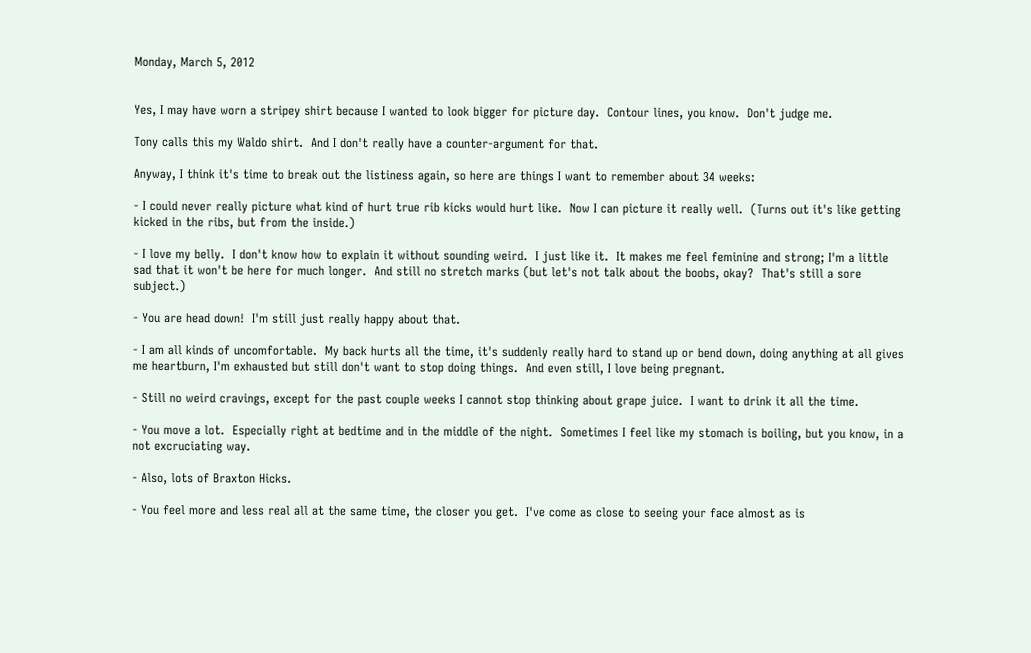Monday, March 5, 2012


Yes, I may have worn a stripey shirt because I wanted to look bigger for picture day.  Contour lines, you know.  Don't judge me.

Tony calls this my Waldo shirt.  And I don't really have a counter-argument for that.

Anyway, I think it's time to break out the listiness again, so here are things I want to remember about 34 weeks:

- I could never really picture what kind of hurt true rib kicks would hurt like.  Now I can picture it really well.  (Turns out it's like getting kicked in the ribs, but from the inside.)

- I love my belly.  I don't know how to explain it without sounding weird.  I just like it.  It makes me feel feminine and strong; I'm a little sad that it won't be here for much longer.  And still no stretch marks (but let's not talk about the boobs, okay?  That's still a sore subject.)

- You are head down!  I'm still just really happy about that.

- I am all kinds of uncomfortable.  My back hurts all the time, it's suddenly really hard to stand up or bend down, doing anything at all gives me heartburn, I'm exhausted but still don't want to stop doing things.  And even still, I love being pregnant.

- Still no weird cravings, except for the past couple weeks I cannot stop thinking about grape juice.  I want to drink it all the time.

- You move a lot.  Especially right at bedtime and in the middle of the night.  Sometimes I feel like my stomach is boiling, but you know, in a not excruciating way.

- Also, lots of Braxton Hicks.

- You feel more and less real all at the same time, the closer you get.  I've come as close to seeing your face almost as is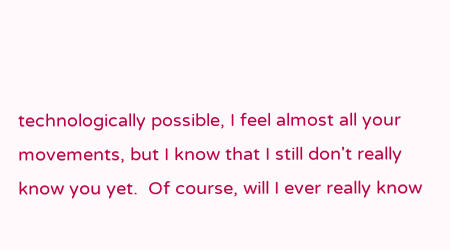technologically possible, I feel almost all your movements, but I know that I still don't really know you yet.  Of course, will I ever really know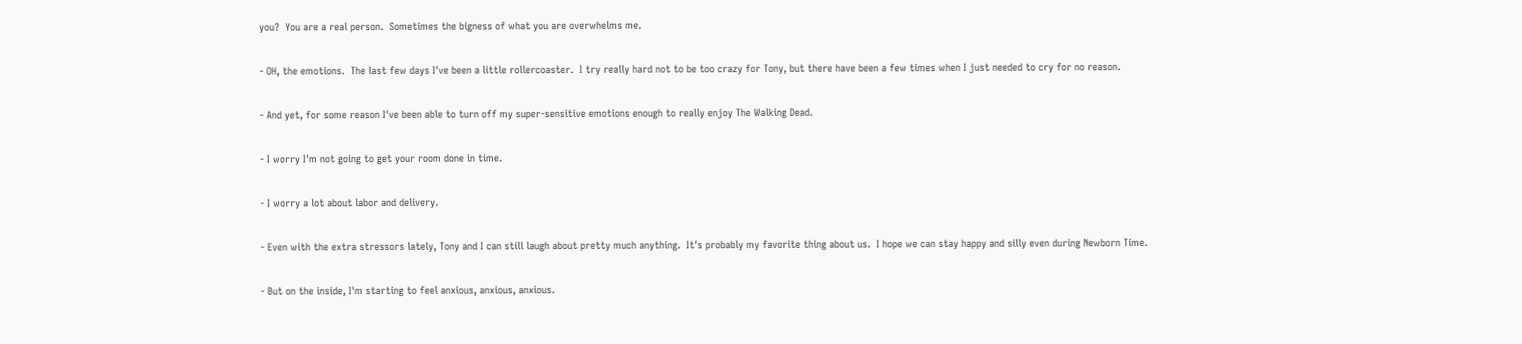you?  You are a real person.  Sometimes the bigness of what you are overwhelms me.

- OH, the emotions.  The last few days I've been a little rollercoaster.  I try really hard not to be too crazy for Tony, but there have been a few times when I just needed to cry for no reason.

- And yet, for some reason I've been able to turn off my super-sensitive emotions enough to really enjoy The Walking Dead.

- I worry I'm not going to get your room done in time.

- I worry a lot about labor and delivery.

- Even with the extra stressors lately, Tony and I can still laugh about pretty much anything.  It's probably my favorite thing about us.  I hope we can stay happy and silly even during Newborn Time.

- But on the inside, I'm starting to feel anxious, anxious, anxious.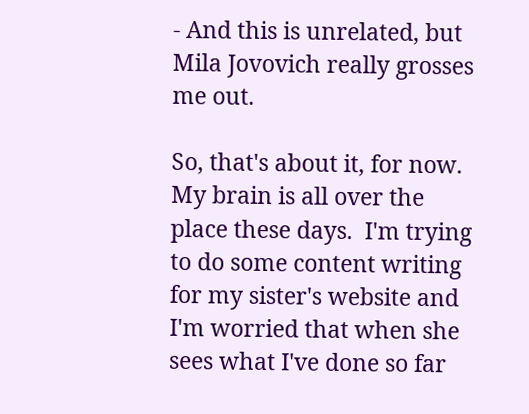- And this is unrelated, but Mila Jovovich really grosses me out.

So, that's about it, for now.  My brain is all over the place these days.  I'm trying to do some content writing for my sister's website and I'm worried that when she sees what I've done so far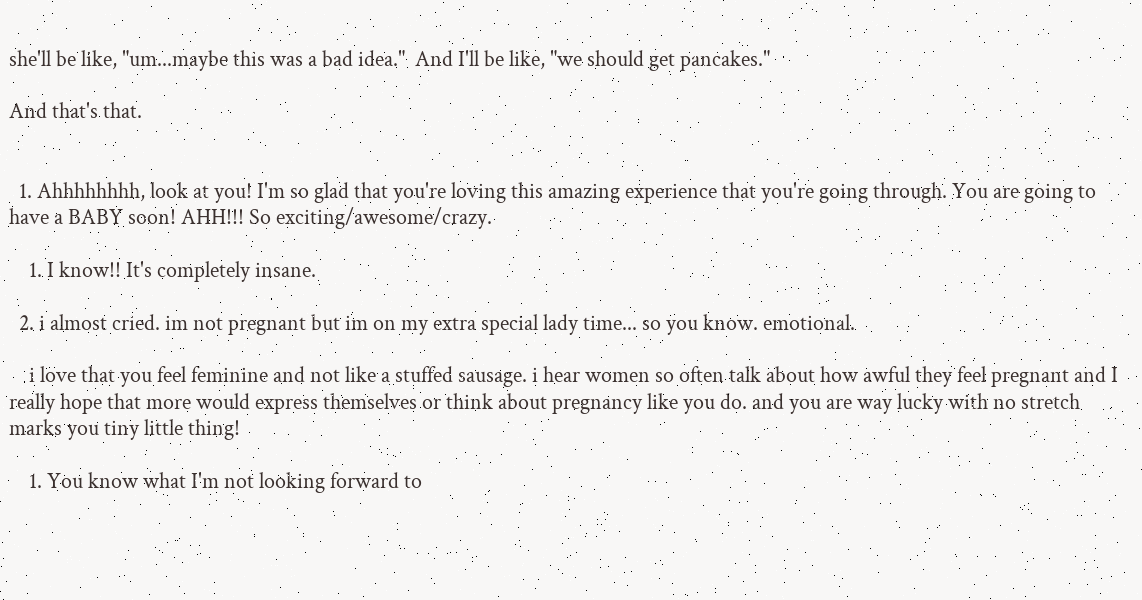she'll be like, "um...maybe this was a bad idea."  And I'll be like, "we should get pancakes."

And that's that.


  1. Ahhhhhhhh, look at you! I'm so glad that you're loving this amazing experience that you're going through. You are going to have a BABY soon! AHH!!! So exciting/awesome/crazy.

    1. I know!! It's completely insane.

  2. i almost cried. im not pregnant but im on my extra special lady time... so you know. emotional.

    i love that you feel feminine and not like a stuffed sausage. i hear women so often talk about how awful they feel pregnant and I really hope that more would express themselves or think about pregnancy like you do. and you are way lucky with no stretch marks you tiny little thing!

    1. You know what I'm not looking forward to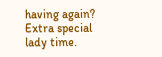having again? Extra special lady time.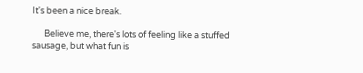It's been a nice break.

      Believe me, there's lots of feeling like a stuffed sausage, but what fun is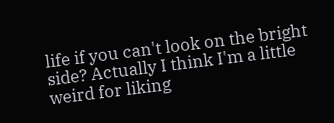life if you can't look on the bright side? Actually I think I'm a little weird for liking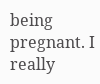being pregnant. I really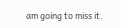am going to miss it.